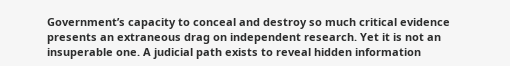Government’s capacity to conceal and destroy so much critical evidence presents an extraneous drag on independent research. Yet it is not an insuperable one. A judicial path exists to reveal hidden information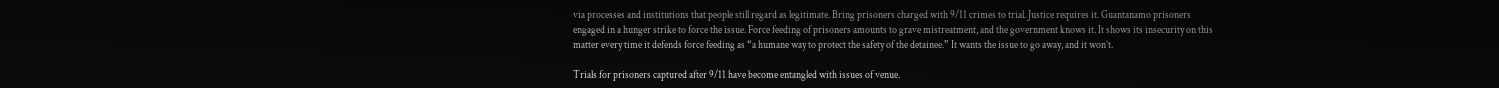via processes and institutions that people still regard as legitimate. Bring prisoners charged with 9/11 crimes to trial. Justice requires it. Guantanamo prisoners engaged in a hunger strike to force the issue. Force feeding of prisoners amounts to grave mistreatment, and the government knows it. It shows its insecurity on this matter every time it defends force feeding as “a humane way to protect the safety of the detainee.” It wants the issue to go away, and it won’t.

Trials for prisoners captured after 9/11 have become entangled with issues of venue.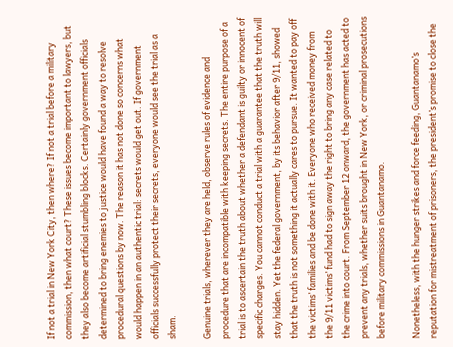If not a trial in New York City, then where? If not a trial before a military commission, then what court? These issues become important to lawyers, but they also become artificial stumbling blocks. Certainly government officials determined to bring enemies to justice would have found a way to resolve procedural questions by now. The reason it has not done so concerns what would happen in an authentic trial: secrets would get out. If government officials successfully protect their secrets, everyone would see the trial as a sham.

Genuine trials, wherever they are held, observe rules of evidence and procedure that are incompatible with keeping secrets. The entire purpose of a trial is to ascertain the truth about whether a defendant is guilty or innocent of specific charges. You cannot conduct a trial with a guarantee that the truth will stay hidden. Yet the federal government, by its behavior after 9/11, showed that the truth is not something it actually cares to pursue. It wanted to pay off the victims’ families and be done with it. Everyone who received money from the 9/11 victims’ fund had to sign away the right to bring any case related to the crime into court. From September 12 onward, the government has acted to prevent any trials, whether suits brought in New York, or criminal prosecutions before military commissions in Guantanamo.

Nonetheless, with the hunger strikes and force feeding, Guantanamo’s reputation for mistreatment of prisoners, the president’s promise to close the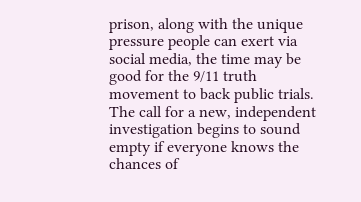prison, along with the unique pressure people can exert via social media, the time may be good for the 9/11 truth movement to back public trials. The call for a new, independent investigation begins to sound empty if everyone knows the chances of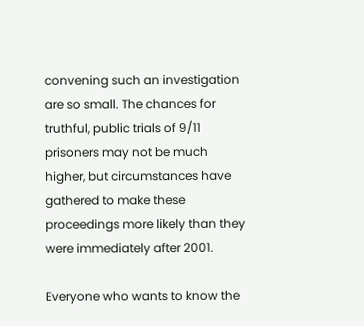convening such an investigation are so small. The chances for truthful, public trials of 9/11 prisoners may not be much higher, but circumstances have gathered to make these proceedings more likely than they were immediately after 2001.

Everyone who wants to know the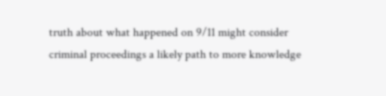truth about what happened on 9/11 might consider criminal proceedings a likely path to more knowledge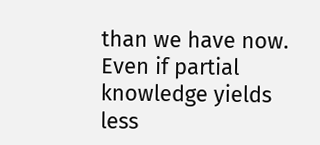than we have now. Even if partial knowledge yields less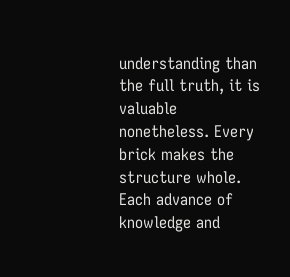understanding than the full truth, it is valuable nonetheless. Every brick makes the structure whole. Each advance of knowledge and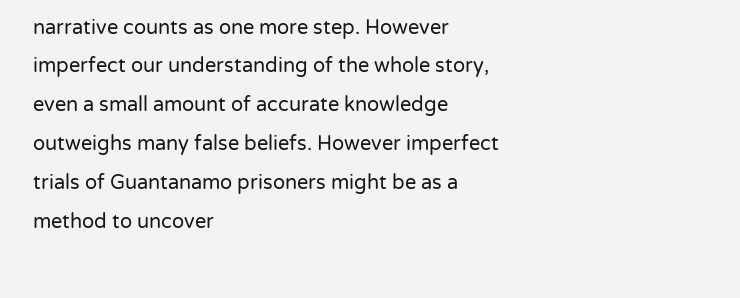narrative counts as one more step. However imperfect our understanding of the whole story, even a small amount of accurate knowledge outweighs many false beliefs. However imperfect trials of Guantanamo prisoners might be as a method to uncover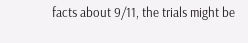facts about 9/11, the trials might be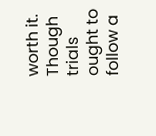worth it. Though trials ought to follow a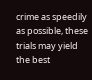crime as speedily as possible, these trials may yield the best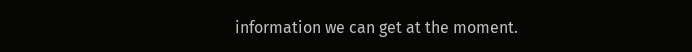information we can get at the moment.